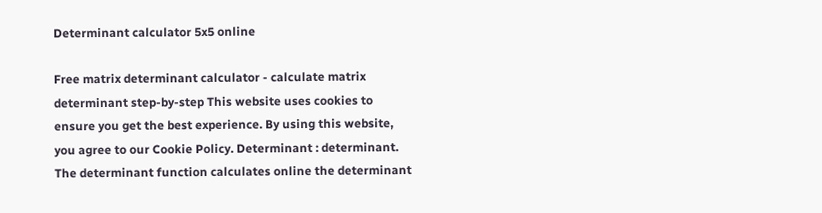Determinant calculator 5x5 online

Free matrix determinant calculator - calculate matrix determinant step-by-step This website uses cookies to ensure you get the best experience. By using this website, you agree to our Cookie Policy. Determinant : determinant. The determinant function calculates online the determinant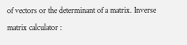of vectors or the determinant of a matrix. Inverse matrix calculator :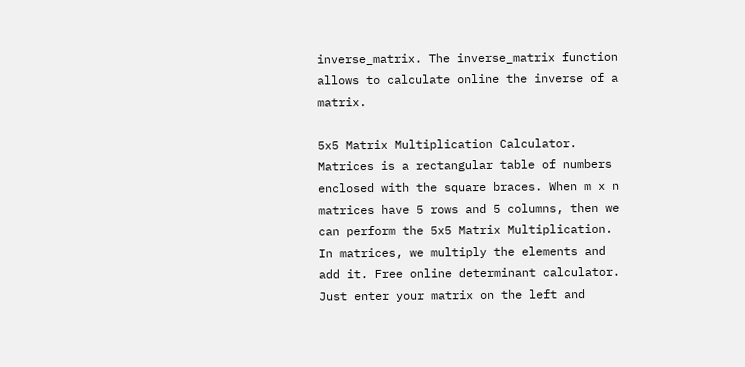inverse_matrix. The inverse_matrix function allows to calculate online the inverse of a matrix.

5x5 Matrix Multiplication Calculator. Matrices is a rectangular table of numbers enclosed with the square braces. When m x n matrices have 5 rows and 5 columns, then we can perform the 5x5 Matrix Multiplication. In matrices, we multiply the elements and add it. Free online determinant calculator. Just enter your matrix on the left and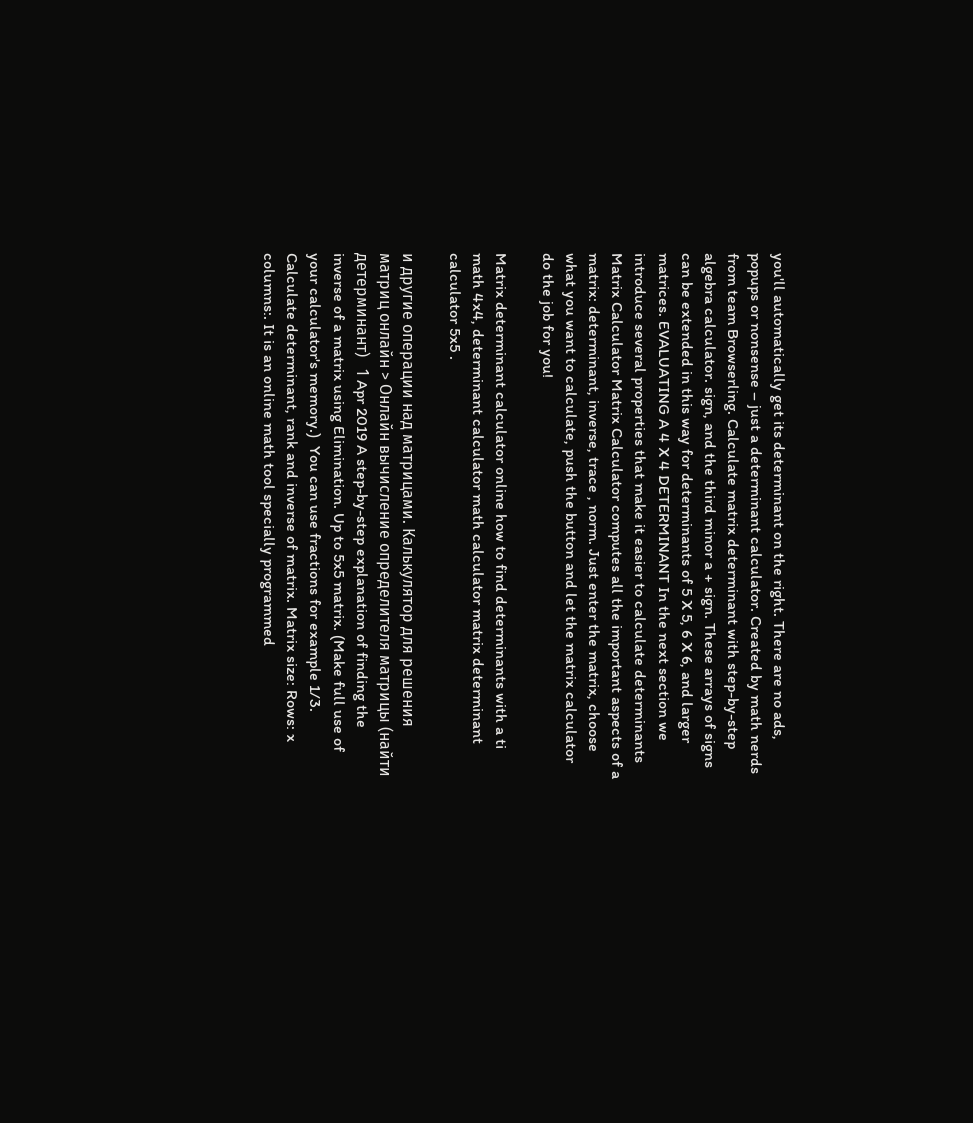you'll automatically get its determinant on the right. There are no ads, popups or nonsense – just a determinant calculator. Created by math nerds from team Browserling. Calculate matrix determinant with step-by-step algebra calculator. sign, and the third minor a + sign. These arrays of signs can be extended in this way for determinants of 5 X 5, 6 X 6, and larger matrices. EVALUATING A 4 X 4 DETERMINANT In the next section we introduce several properties that make it easier to calculate determinants Matrix Calculator Matrix Calculator computes all the important aspects of a matrix: determinant, inverse, trace , norm. Just enter the matrix, choose what you want to calculate, push the button and let the matrix calculator do the job for you!

Matrix determinant calculator online how to find determinants with a ti math 4x4, determinant calculator math calculator matrix determinant calculator 5x5 .

и другие операции над матрицами. Калькулятор для решения матриц онлайн > Онлайн вычисление определителя матрицы (найти детерминант)   1 Apr 2019 A step-by-step explanation of finding the inverse of a matrix using Elimination. Up to 5x5 matrix. (Make full use of your calculator's memory.)  You can use fractions for example 1/3. Calculate determinant, rank and inverse of matrix. Matrix size: Rows: x columns:. It is an online math tool specially programmed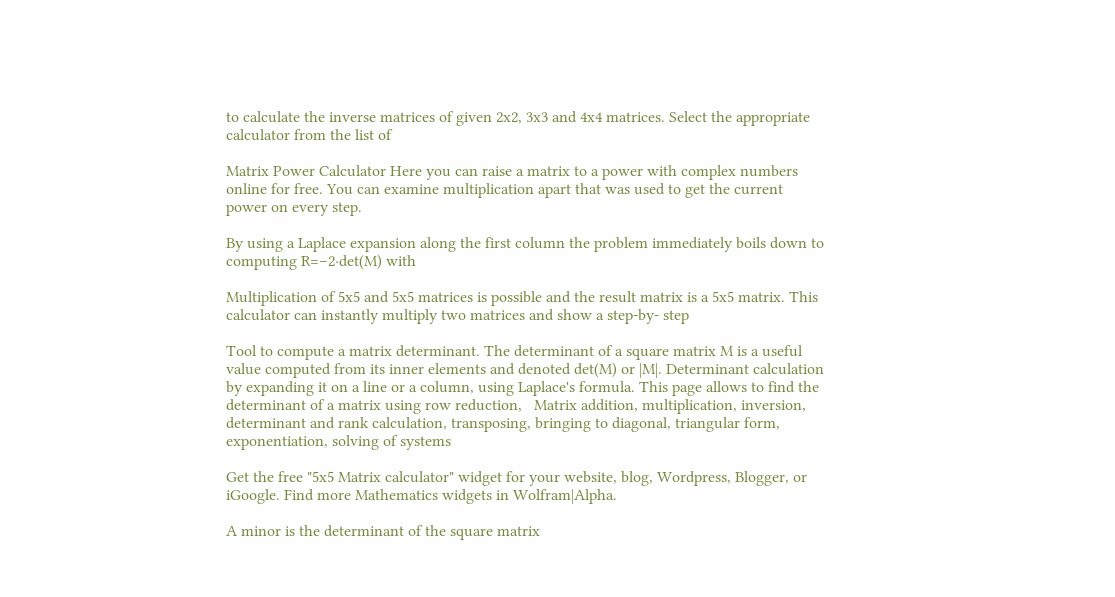to calculate the inverse matrices of given 2x2, 3x3 and 4x4 matrices. Select the appropriate calculator from the list of

Matrix Power Calculator Here you can raise a matrix to a power with complex numbers online for free. You can examine multiplication apart that was used to get the current power on every step.

By using a Laplace expansion along the first column the problem immediately boils down to computing R=−2⋅det(M) with

Multiplication of 5x5 and 5x5 matrices is possible and the result matrix is a 5x5 matrix. This calculator can instantly multiply two matrices and show a step-by- step

Tool to compute a matrix determinant. The determinant of a square matrix M is a useful value computed from its inner elements and denoted det(M) or |M|. Determinant calculation by expanding it on a line or a column, using Laplace's formula. This page allows to find the determinant of a matrix using row reduction,   Matrix addition, multiplication, inversion, determinant and rank calculation, transposing, bringing to diagonal, triangular form, exponentiation, solving of systems

Get the free "5x5 Matrix calculator" widget for your website, blog, Wordpress, Blogger, or iGoogle. Find more Mathematics widgets in Wolfram|Alpha.

A minor is the determinant of the square matrix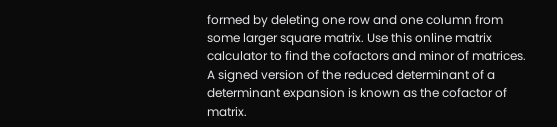formed by deleting one row and one column from some larger square matrix. Use this online matrix calculator to find the cofactors and minor of matrices. A signed version of the reduced determinant of a determinant expansion is known as the cofactor of matrix.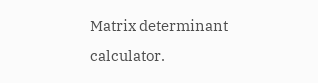Matrix determinant calculator.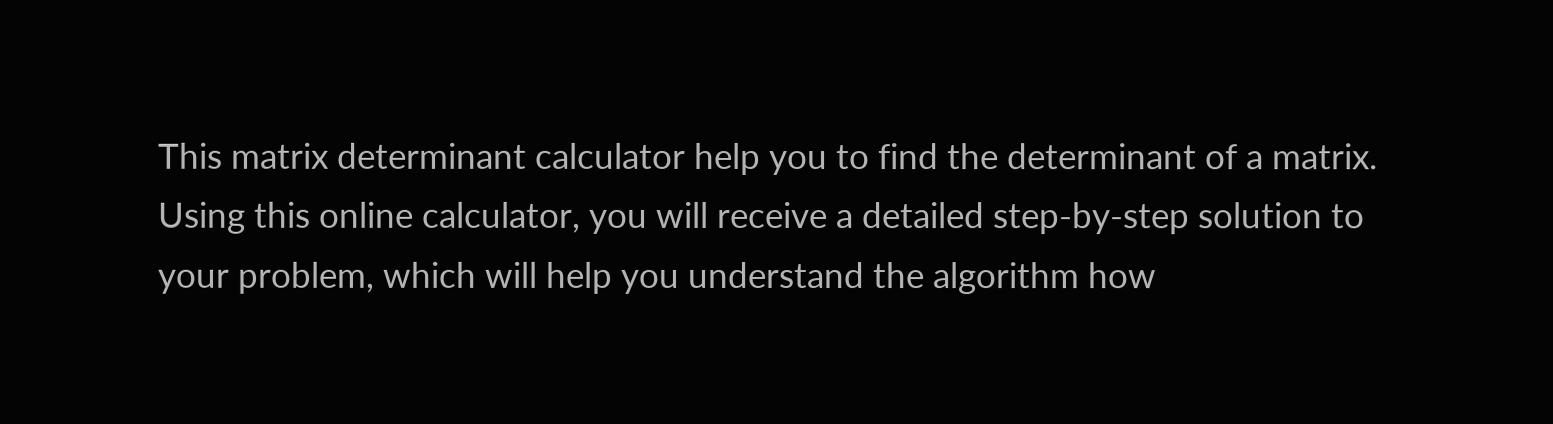This matrix determinant calculator help you to find the determinant of a matrix. Using this online calculator, you will receive a detailed step-by-step solution to your problem, which will help you understand the algorithm how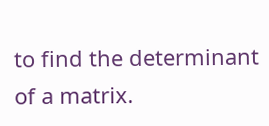to find the determinant of a matrix.